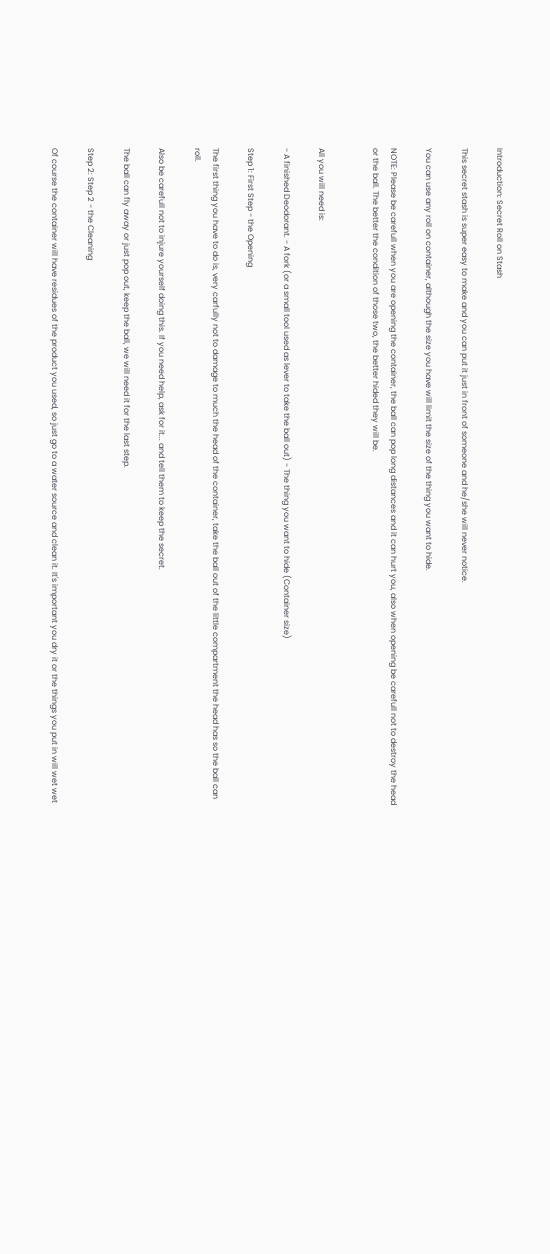Introduction: Secret Roll on Stash

This secret stash is super easy to make and you can put it just in front of someone and he/she will never notice.

You can use any roll on container, although the size you have will limit the size of the thing you want to hide.

NOTE: Please be carefull when you are opening the container, the ball can pop long distances and it can hurt you, also when opening be carefull not to destroy the head or the ball. The better the condition of those two, the better hided they will be.


All you will need is:

- A finished Deodorant. - A fork (or a small tool used as lever to take the ball out) - The thing you want to hide (Container size)

Step 1: First Step - the Opening

The first thing you have to do is, very carfully not to damage to much the head of the container, take the ball out of the little compartment the head has so the ball can roll.

Also be carefull not to injure yourself doing this. If you need help, ask for it... and tell them to keep the secret.

The ball can fly away or just pop out, keep the ball, we will need it for the last step.

Step 2: Step 2 - the Cleaning

Of course the container will have residues of the product you used, so just go to a water source and clean it. It's important you dry it or the things you put in will wet wet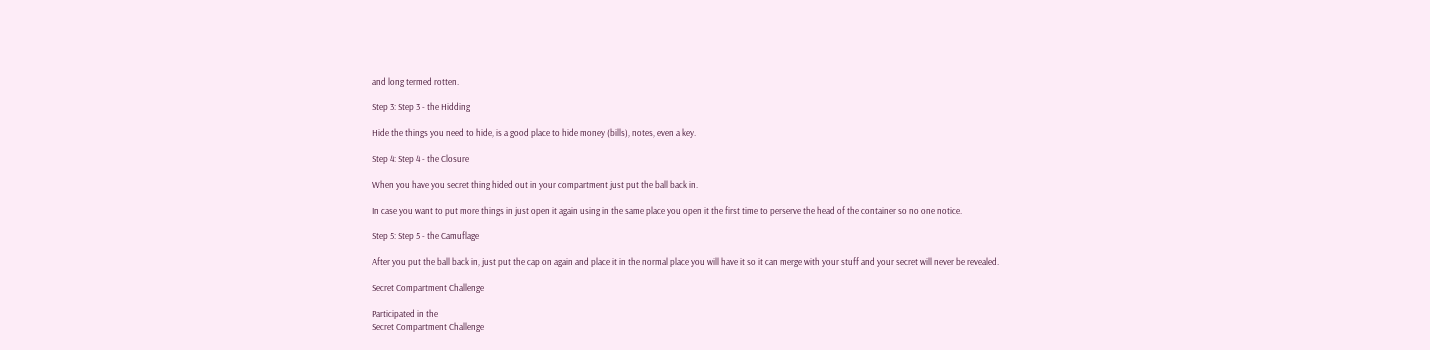and long termed rotten.

Step 3: Step 3 - the Hidding

Hide the things you need to hide, is a good place to hide money (bills), notes, even a key.

Step 4: Step 4 - the Closure

When you have you secret thing hided out in your compartment just put the ball back in.

In case you want to put more things in just open it again using in the same place you open it the first time to perserve the head of the container so no one notice.

Step 5: Step 5 - the Camuflage

After you put the ball back in, just put the cap on again and place it in the normal place you will have it so it can merge with your stuff and your secret will never be revealed.

Secret Compartment Challenge

Participated in the
Secret Compartment Challenge